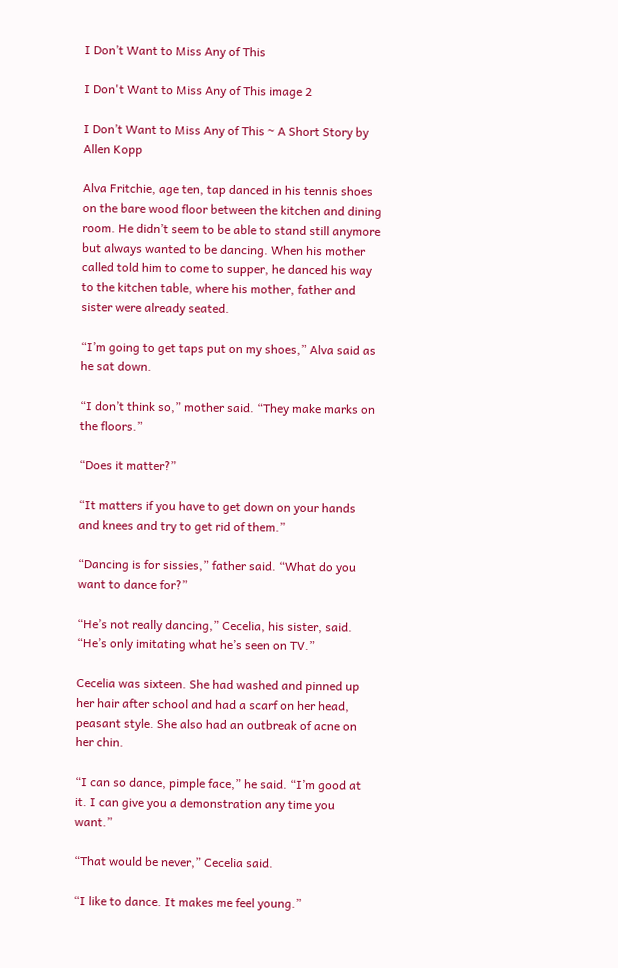I Don’t Want to Miss Any of This

I Don't Want to Miss Any of This image 2

I Don’t Want to Miss Any of This ~ A Short Story by Allen Kopp

Alva Fritchie, age ten, tap danced in his tennis shoes on the bare wood floor between the kitchen and dining room. He didn’t seem to be able to stand still anymore but always wanted to be dancing. When his mother called told him to come to supper, he danced his way to the kitchen table, where his mother, father and sister were already seated.

“I’m going to get taps put on my shoes,” Alva said as he sat down.

“I don’t think so,” mother said. “They make marks on the floors.”

“Does it matter?”

“It matters if you have to get down on your hands and knees and try to get rid of them.”

“Dancing is for sissies,” father said. “What do you want to dance for?”

“He’s not really dancing,” Cecelia, his sister, said. “He’s only imitating what he’s seen on TV.”

Cecelia was sixteen. She had washed and pinned up her hair after school and had a scarf on her head, peasant style. She also had an outbreak of acne on her chin.

“I can so dance, pimple face,” he said. “I’m good at it. I can give you a demonstration any time you want.”

“That would be never,” Cecelia said.

“I like to dance. It makes me feel young.”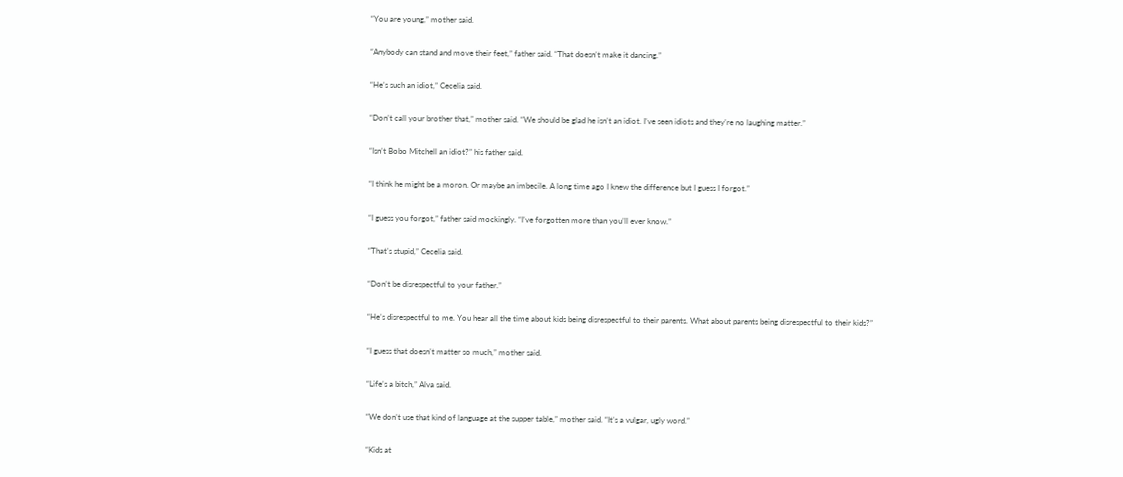“You are young,” mother said.

“Anybody can stand and move their feet,” father said. “That doesn’t make it dancing.”

“He’s such an idiot,” Cecelia said.

“Don’t call your brother that,” mother said. “We should be glad he isn’t an idiot. I’ve seen idiots and they’re no laughing matter.”

“Isn’t Bobo Mitchell an idiot?” his father said.

“I think he might be a moron. Or maybe an imbecile. A long time ago I knew the difference but I guess I forgot.”

“I guess you forgot,” father said mockingly. “I’ve forgotten more than you’ll ever know.”

“That’s stupid,” Cecelia said.

“Don’t be disrespectful to your father.”

“He’s disrespectful to me. You hear all the time about kids being disrespectful to their parents. What about parents being disrespectful to their kids?”

“I guess that doesn’t matter so much,” mother said.

“Life’s a bitch,” Alva said.

“We don’t use that kind of language at the supper table,” mother said. “It’s a vulgar, ugly word.”

“Kids at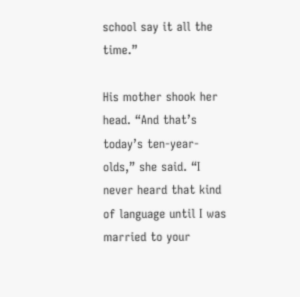school say it all the time.”

His mother shook her head. “And that’s today’s ten-year-olds,” she said. “I never heard that kind of language until I was married to your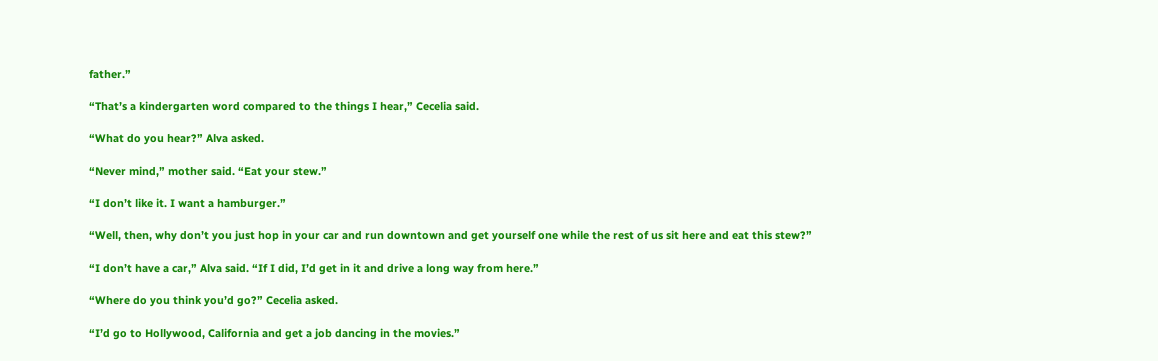father.”

“That’s a kindergarten word compared to the things I hear,” Cecelia said.

“What do you hear?” Alva asked.

“Never mind,” mother said. “Eat your stew.”

“I don’t like it. I want a hamburger.”

“Well, then, why don’t you just hop in your car and run downtown and get yourself one while the rest of us sit here and eat this stew?”

“I don’t have a car,” Alva said. “If I did, I’d get in it and drive a long way from here.”

“Where do you think you’d go?” Cecelia asked.

“I’d go to Hollywood, California and get a job dancing in the movies.”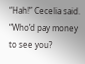“Hah!” Cecelia said. “Who’d pay money to see you?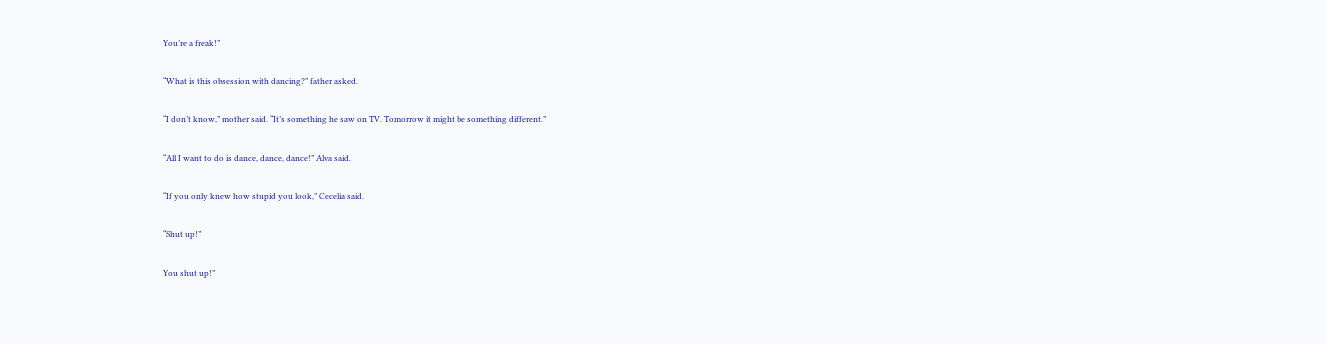You’re a freak!”

“What is this obsession with dancing?” father asked.

“I don’t know,” mother said. “It’s something he saw on TV. Tomorrow it might be something different.”

“All I want to do is dance, dance, dance!” Alva said.

“If you only knew how stupid you look,” Cecelia said.

“Shut up!”

You shut up!”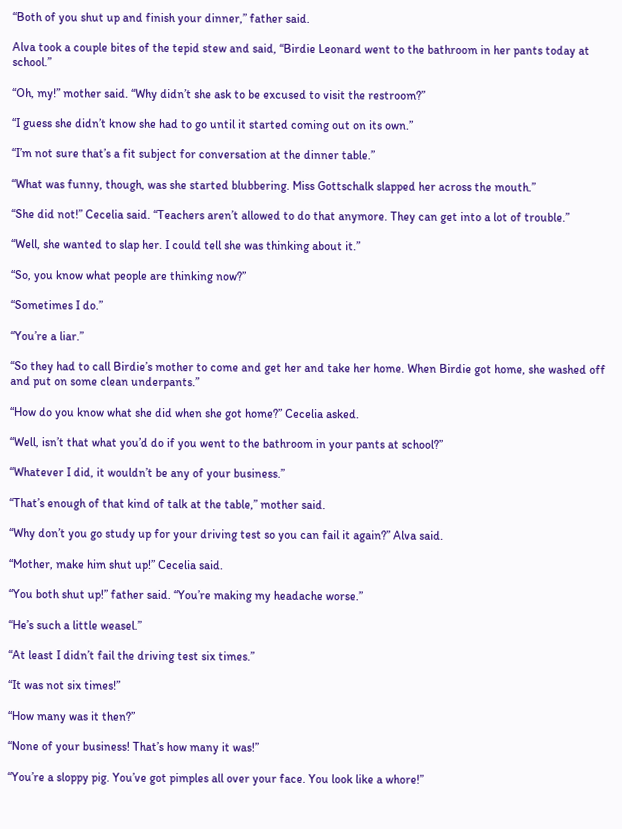“Both of you shut up and finish your dinner,” father said.

Alva took a couple bites of the tepid stew and said, “Birdie Leonard went to the bathroom in her pants today at school.”

“Oh, my!” mother said. “Why didn’t she ask to be excused to visit the restroom?”

“I guess she didn’t know she had to go until it started coming out on its own.”

“I’m not sure that’s a fit subject for conversation at the dinner table.”

“What was funny, though, was she started blubbering. Miss Gottschalk slapped her across the mouth.”

“She did not!” Cecelia said. “Teachers aren’t allowed to do that anymore. They can get into a lot of trouble.”

“Well, she wanted to slap her. I could tell she was thinking about it.”

“So, you know what people are thinking now?”

“Sometimes I do.”

“You’re a liar.”

“So they had to call Birdie’s mother to come and get her and take her home. When Birdie got home, she washed off and put on some clean underpants.”

“How do you know what she did when she got home?” Cecelia asked.

“Well, isn’t that what you’d do if you went to the bathroom in your pants at school?”

“Whatever I did, it wouldn’t be any of your business.”

“That’s enough of that kind of talk at the table,” mother said.

“Why don’t you go study up for your driving test so you can fail it again?” Alva said.

“Mother, make him shut up!” Cecelia said.

“You both shut up!” father said. “You’re making my headache worse.”

“He’s such a little weasel.”

“At least I didn’t fail the driving test six times.”

“It was not six times!”

“How many was it then?”

“None of your business! That’s how many it was!”

“You’re a sloppy pig. You’ve got pimples all over your face. You look like a whore!”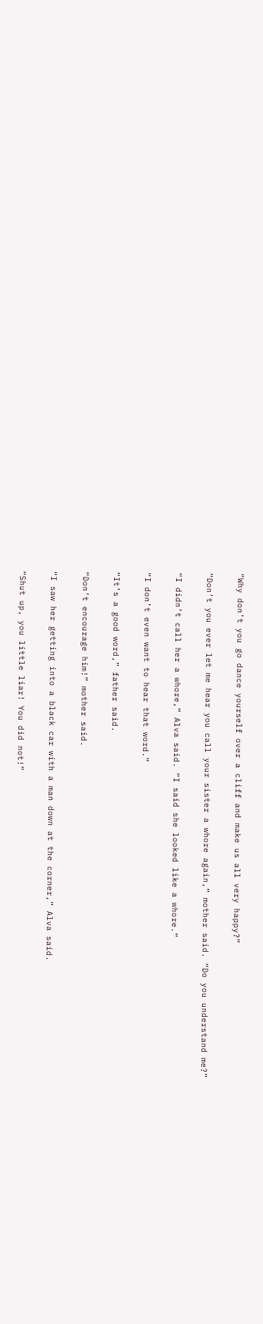“Why don’t you go dance yourself over a cliff and make us all very happy?”

“Don’t you ever let me hear you call your sister a whore again,” mother said. “Do you understand me?”

“I didn’t call her a whore,” Alva said. “I said she looked like a whore.”

“I don’t even want to hear that word.”

“It’s a good word,” father said.

“Don’t encourage him!” mother said.

“I saw her getting into a black car with a man down at the corner,” Alva said.

“Shut up, you little liar! You did not!”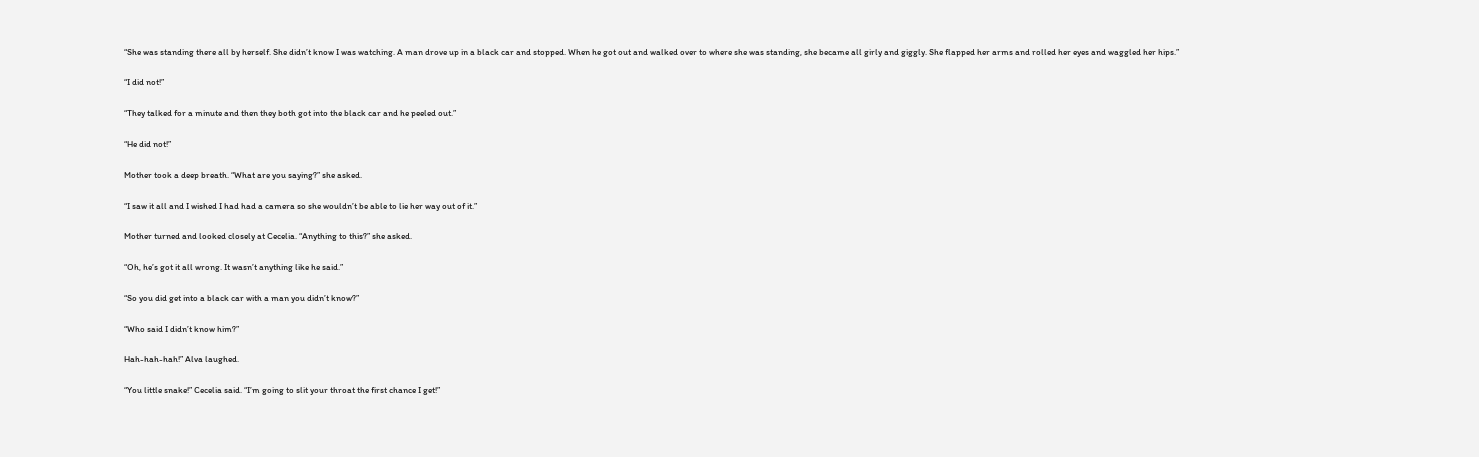“She was standing there all by herself. She didn’t know I was watching. A man drove up in a black car and stopped. When he got out and walked over to where she was standing, she became all girly and giggly. She flapped her arms and rolled her eyes and waggled her hips.”

“I did not!”

“They talked for a minute and then they both got into the black car and he peeled out.”

“He did not!”

Mother took a deep breath. “What are you saying?” she asked.

“I saw it all and I wished I had had a camera so she wouldn’t be able to lie her way out of it.”

Mother turned and looked closely at Cecelia. “Anything to this?” she asked.

“Oh, he’s got it all wrong. It wasn’t anything like he said.”

“So you did get into a black car with a man you didn’t know?”

“Who said I didn’t know him?”

Hah-hah-hah!” Alva laughed.

“You little snake!” Cecelia said. “I’m going to slit your throat the first chance I get!”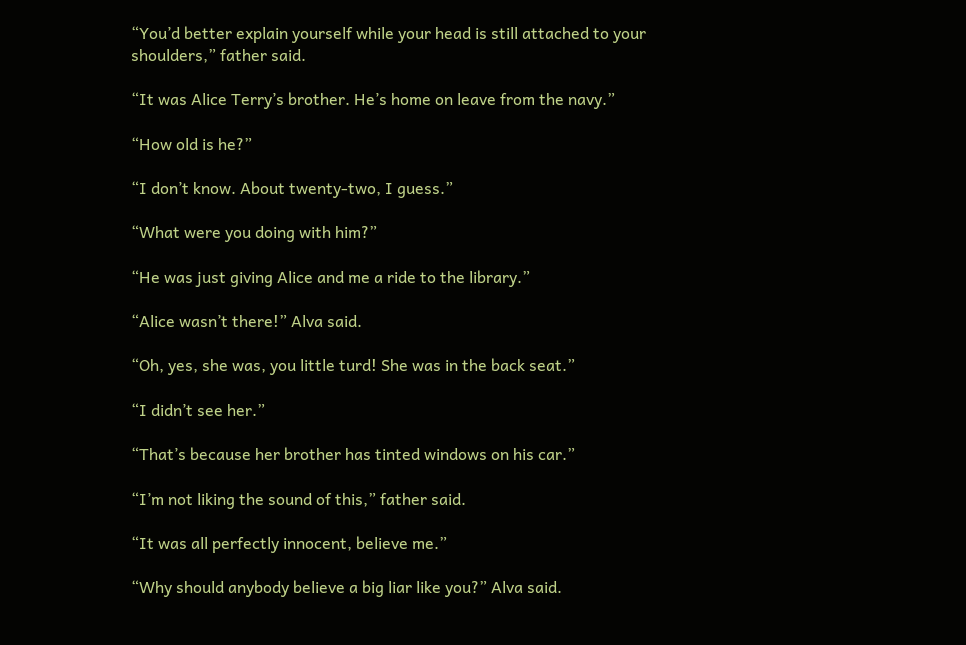“You’d better explain yourself while your head is still attached to your shoulders,” father said.

“It was Alice Terry’s brother. He’s home on leave from the navy.”

“How old is he?”

“I don’t know. About twenty-two, I guess.”

“What were you doing with him?”

“He was just giving Alice and me a ride to the library.”

“Alice wasn’t there!” Alva said.

“Oh, yes, she was, you little turd! She was in the back seat.”

“I didn’t see her.”

“That’s because her brother has tinted windows on his car.”

“I’m not liking the sound of this,” father said.

“It was all perfectly innocent, believe me.”

“Why should anybody believe a big liar like you?” Alva said.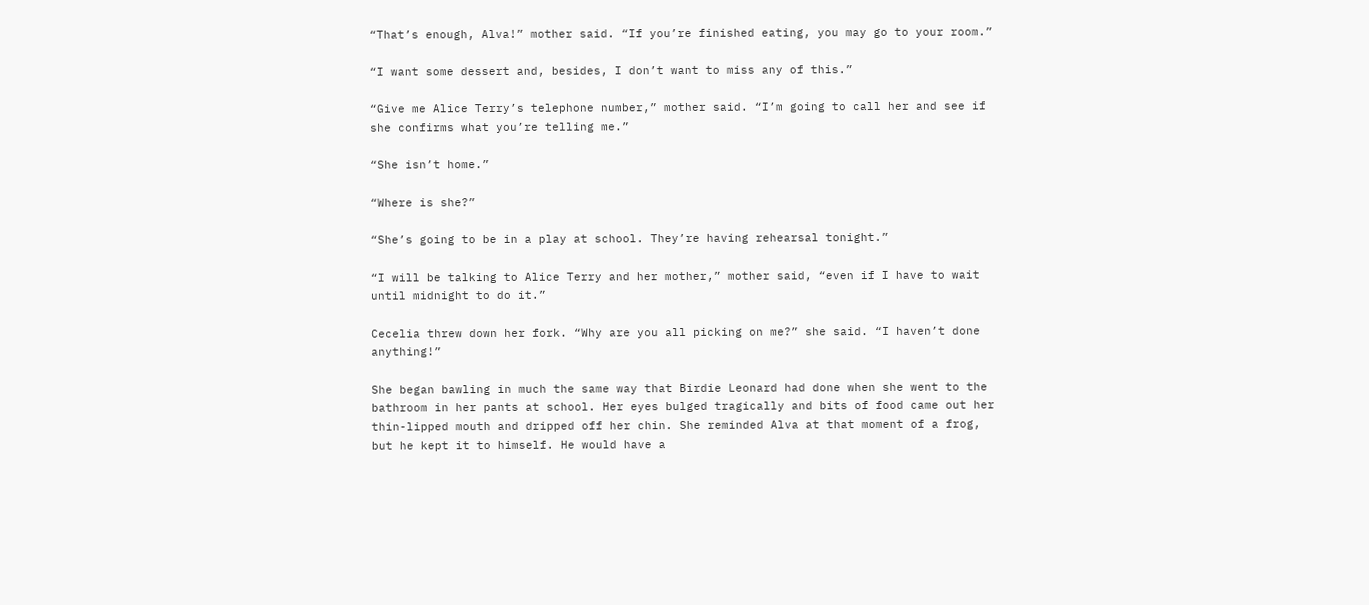“That’s enough, Alva!” mother said. “If you’re finished eating, you may go to your room.”

“I want some dessert and, besides, I don’t want to miss any of this.”

“Give me Alice Terry’s telephone number,” mother said. “I’m going to call her and see if she confirms what you’re telling me.”

“She isn’t home.”

“Where is she?”

“She’s going to be in a play at school. They’re having rehearsal tonight.”

“I will be talking to Alice Terry and her mother,” mother said, “even if I have to wait until midnight to do it.”

Cecelia threw down her fork. “Why are you all picking on me?” she said. “I haven’t done anything!”

She began bawling in much the same way that Birdie Leonard had done when she went to the bathroom in her pants at school. Her eyes bulged tragically and bits of food came out her thin-lipped mouth and dripped off her chin. She reminded Alva at that moment of a frog, but he kept it to himself. He would have a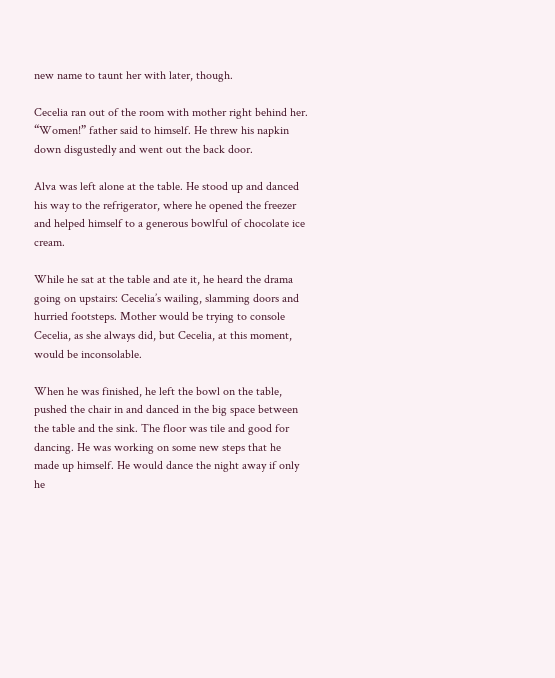new name to taunt her with later, though.

Cecelia ran out of the room with mother right behind her. “Women!” father said to himself. He threw his napkin down disgustedly and went out the back door.

Alva was left alone at the table. He stood up and danced his way to the refrigerator, where he opened the freezer and helped himself to a generous bowlful of chocolate ice cream.

While he sat at the table and ate it, he heard the drama going on upstairs: Cecelia’s wailing, slamming doors and hurried footsteps. Mother would be trying to console Cecelia, as she always did, but Cecelia, at this moment, would be inconsolable.

When he was finished, he left the bowl on the table, pushed the chair in and danced in the big space between the table and the sink. The floor was tile and good for dancing. He was working on some new steps that he made up himself. He would dance the night away if only he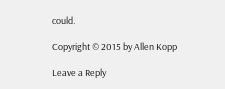could.

Copyright © 2015 by Allen Kopp

Leave a Reply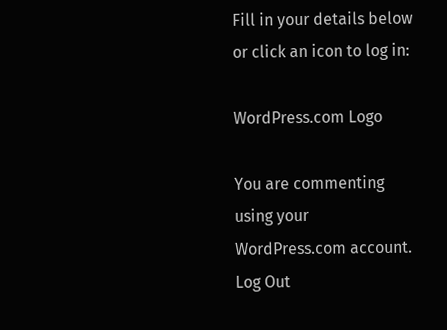Fill in your details below or click an icon to log in:

WordPress.com Logo

You are commenting using your WordPress.com account. Log Out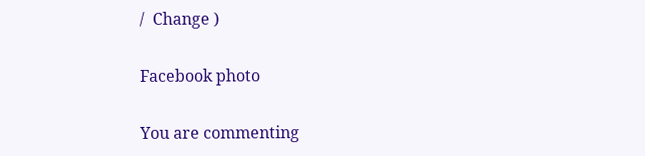/  Change )

Facebook photo

You are commenting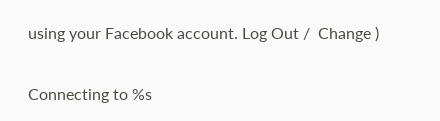using your Facebook account. Log Out /  Change )

Connecting to %s